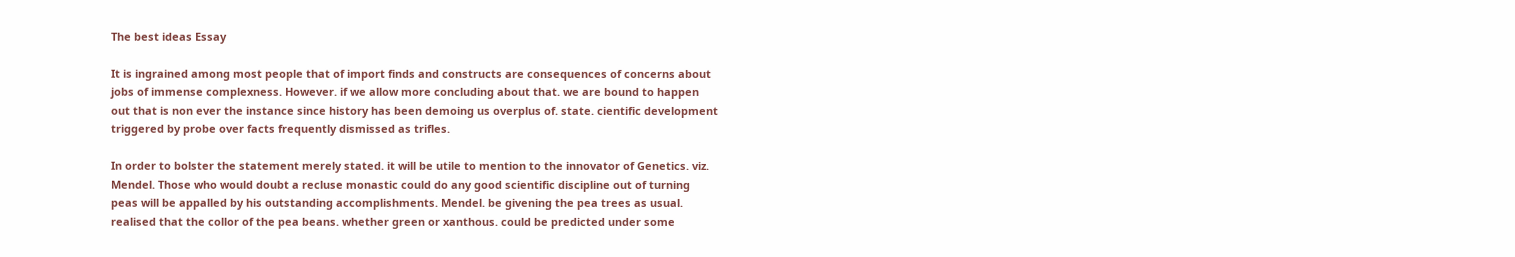The best ideas Essay

It is ingrained among most people that of import finds and constructs are consequences of concerns about jobs of immense complexness. However. if we allow more concluding about that. we are bound to happen out that is non ever the instance since history has been demoing us overplus of. state. cientific development triggered by probe over facts frequently dismissed as trifles.

In order to bolster the statement merely stated. it will be utile to mention to the innovator of Genetics. viz. Mendel. Those who would doubt a recluse monastic could do any good scientific discipline out of turning peas will be appalled by his outstanding accomplishments. Mendel. be givening the pea trees as usual. realised that the collor of the pea beans. whether green or xanthous. could be predicted under some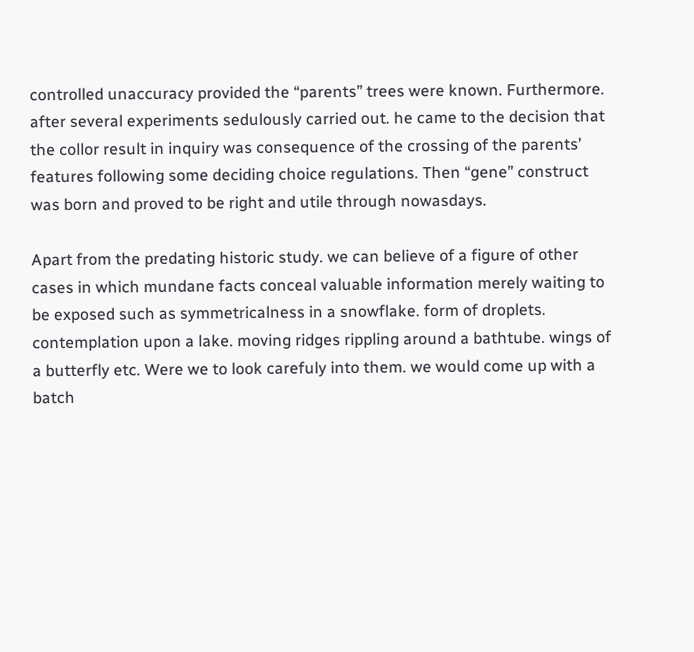controlled unaccuracy provided the “parents” trees were known. Furthermore. after several experiments sedulously carried out. he came to the decision that the collor result in inquiry was consequence of the crossing of the parents’ features following some deciding choice regulations. Then “gene” construct was born and proved to be right and utile through nowasdays.

Apart from the predating historic study. we can believe of a figure of other cases in which mundane facts conceal valuable information merely waiting to be exposed such as symmetricalness in a snowflake. form of droplets. contemplation upon a lake. moving ridges rippling around a bathtube. wings of a butterfly etc. Were we to look carefuly into them. we would come up with a batch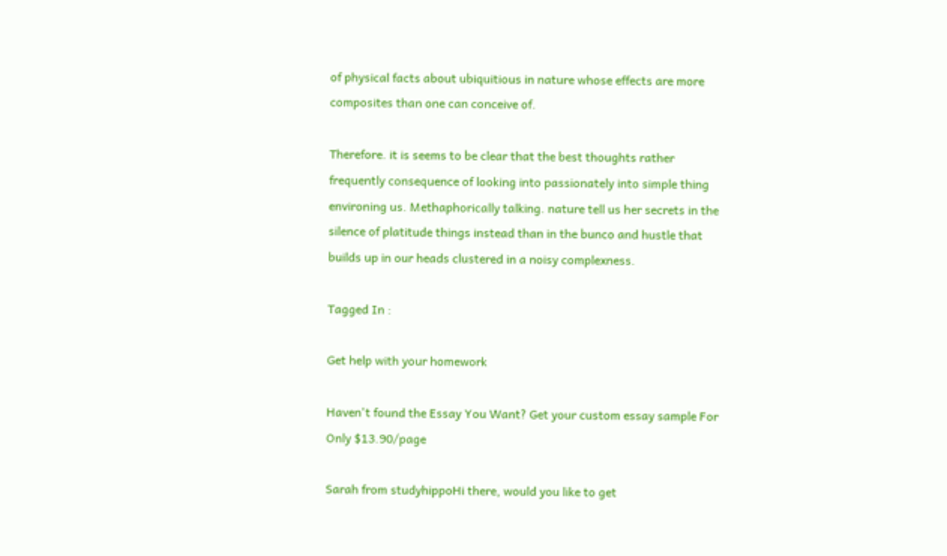of physical facts about ubiquitious in nature whose effects are more composites than one can conceive of.

Therefore. it is seems to be clear that the best thoughts rather frequently consequence of looking into passionately into simple thing environing us. Methaphorically talking. nature tell us her secrets in the silence of platitude things instead than in the bunco and hustle that builds up in our heads clustered in a noisy complexness.

Tagged In :

Get help with your homework

Haven't found the Essay You Want? Get your custom essay sample For Only $13.90/page

Sarah from studyhippoHi there, would you like to get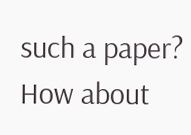such a paper? How about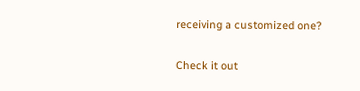receiving a customized one?

Check it out